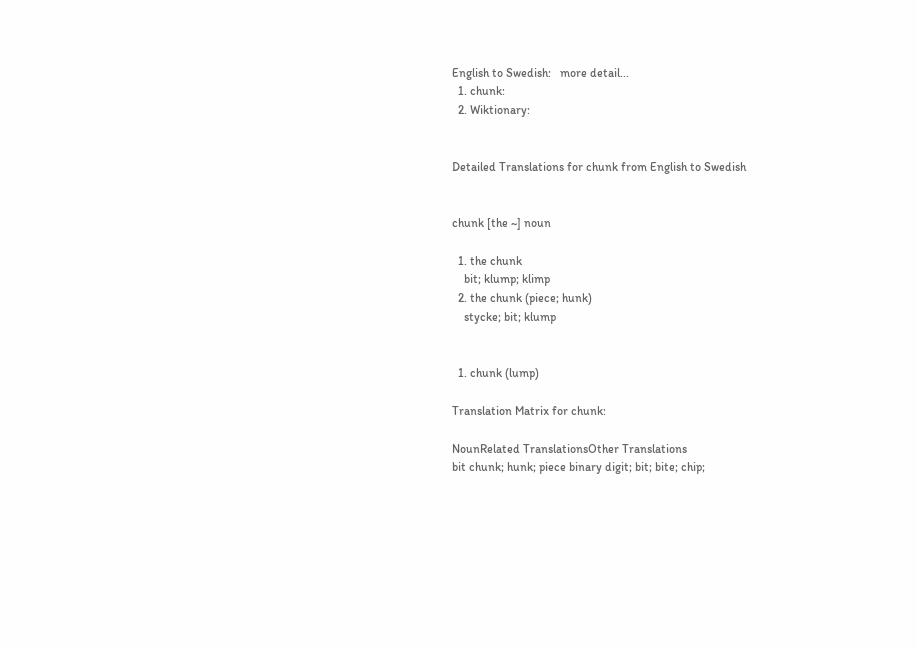English to Swedish:   more detail...
  1. chunk:
  2. Wiktionary:


Detailed Translations for chunk from English to Swedish


chunk [the ~] noun

  1. the chunk
    bit; klump; klimp
  2. the chunk (piece; hunk)
    stycke; bit; klump


  1. chunk (lump)

Translation Matrix for chunk:

NounRelated TranslationsOther Translations
bit chunk; hunk; piece binary digit; bit; bite; chip;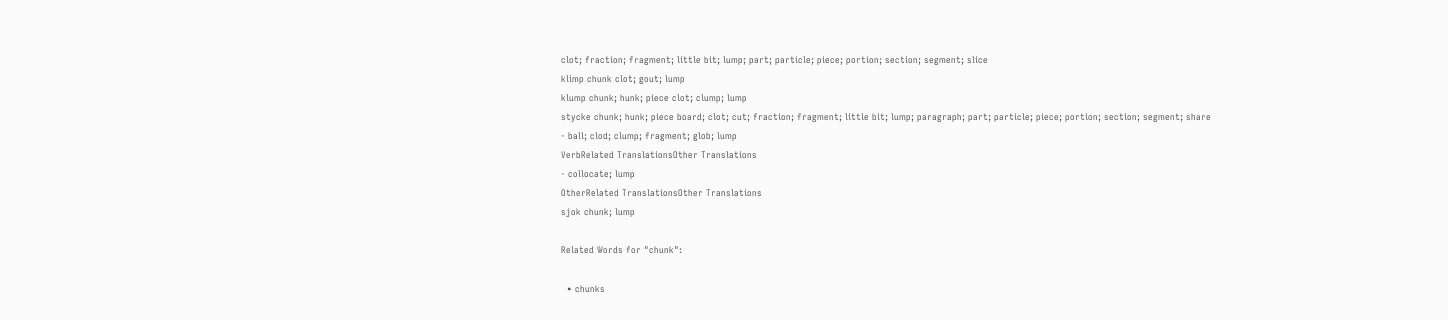clot; fraction; fragment; little bit; lump; part; particle; piece; portion; section; segment; slice
klimp chunk clot; gout; lump
klump chunk; hunk; piece clot; clump; lump
stycke chunk; hunk; piece board; clot; cut; fraction; fragment; little bit; lump; paragraph; part; particle; piece; portion; section; segment; share
- ball; clod; clump; fragment; glob; lump
VerbRelated TranslationsOther Translations
- collocate; lump
OtherRelated TranslationsOther Translations
sjok chunk; lump

Related Words for "chunk":

  • chunks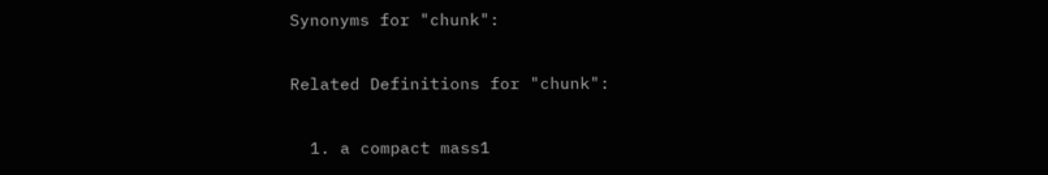Synonyms for "chunk":

Related Definitions for "chunk":

  1. a compact mass1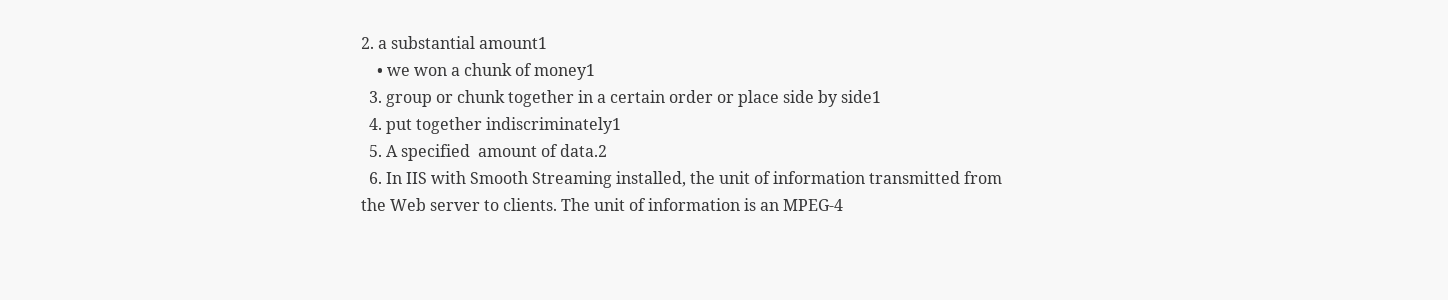2. a substantial amount1
    • we won a chunk of money1
  3. group or chunk together in a certain order or place side by side1
  4. put together indiscriminately1
  5. A specified  amount of data.2
  6. In IIS with Smooth Streaming installed, the unit of information transmitted from the Web server to clients. The unit of information is an MPEG-4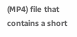(MP4) file that contains a short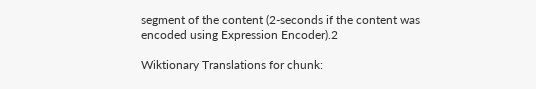segment of the content (2-seconds if the content was encoded using Expression Encoder).2

Wiktionary Translations for chunk: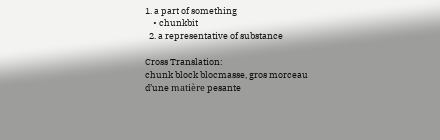1. a part of something
    • chunkbit
  2. a representative of substance

Cross Translation:
chunk block blocmasse, gros morceau d’une matière pesante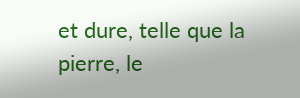et dure, telle que la pierre, le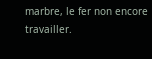marbre, le fer non encore travailler.